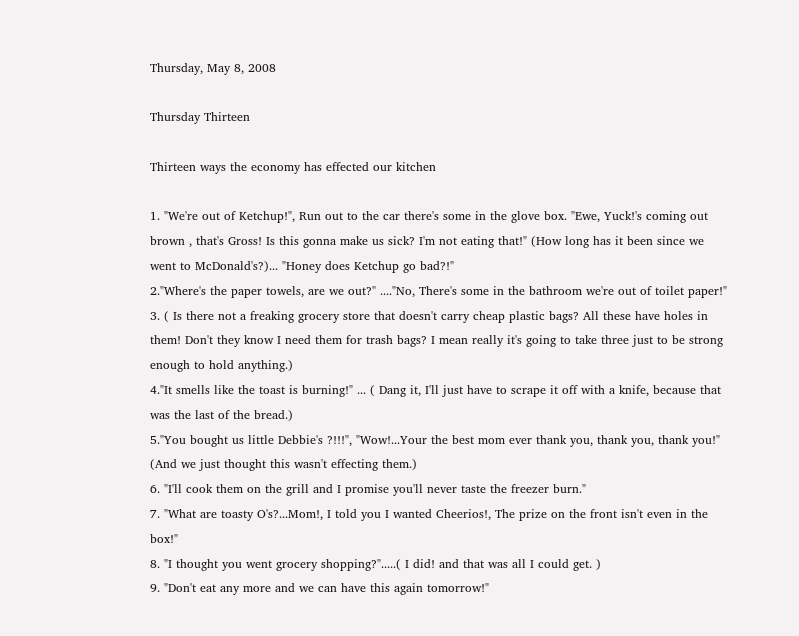Thursday, May 8, 2008

Thursday Thirteen

Thirteen ways the economy has effected our kitchen

1. "We're out of Ketchup!", Run out to the car there's some in the glove box. "Ewe, Yuck!'s coming out brown , that's Gross! Is this gonna make us sick? I'm not eating that!" (How long has it been since we went to McDonald's?)... "Honey does Ketchup go bad?!"
2."Where's the paper towels, are we out?" ...."No, There's some in the bathroom we're out of toilet paper!"
3. ( Is there not a freaking grocery store that doesn't carry cheap plastic bags? All these have holes in them! Don't they know I need them for trash bags? I mean really it's going to take three just to be strong enough to hold anything.)
4."It smells like the toast is burning!" ... ( Dang it, I'll just have to scrape it off with a knife, because that was the last of the bread.)
5."You bought us little Debbie's ?!!!", "Wow!...Your the best mom ever thank you, thank you, thank you!" (And we just thought this wasn't effecting them.)
6. "I'll cook them on the grill and I promise you'll never taste the freezer burn."
7. "What are toasty O's?...Mom!, I told you I wanted Cheerios!, The prize on the front isn't even in the box!"
8. "I thought you went grocery shopping?".....( I did! and that was all I could get. )
9. "Don't eat any more and we can have this again tomorrow!"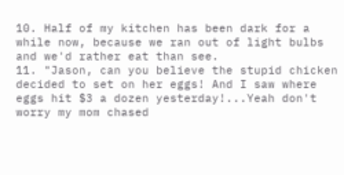10. Half of my kitchen has been dark for a while now, because we ran out of light bulbs and we'd rather eat than see.
11. "Jason, can you believe the stupid chicken decided to set on her eggs! And I saw where eggs hit $3 a dozen yesterday!...Yeah don't worry my mom chased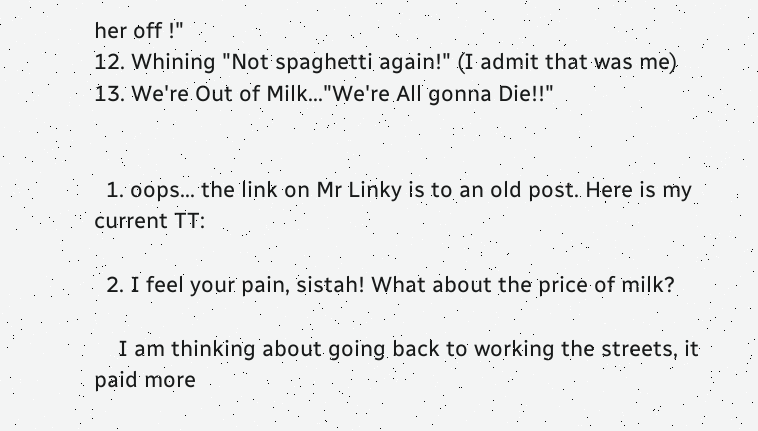her off !"
12. Whining "Not spaghetti again!" (I admit that was me)
13. We're Out of Milk..."We're All gonna Die!!"


  1. oops... the link on Mr Linky is to an old post. Here is my current TT:

  2. I feel your pain, sistah! What about the price of milk?

    I am thinking about going back to working the streets, it paid more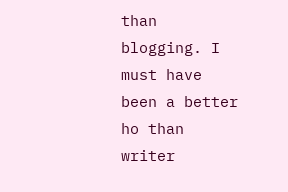than blogging. I must have been a better ho than writer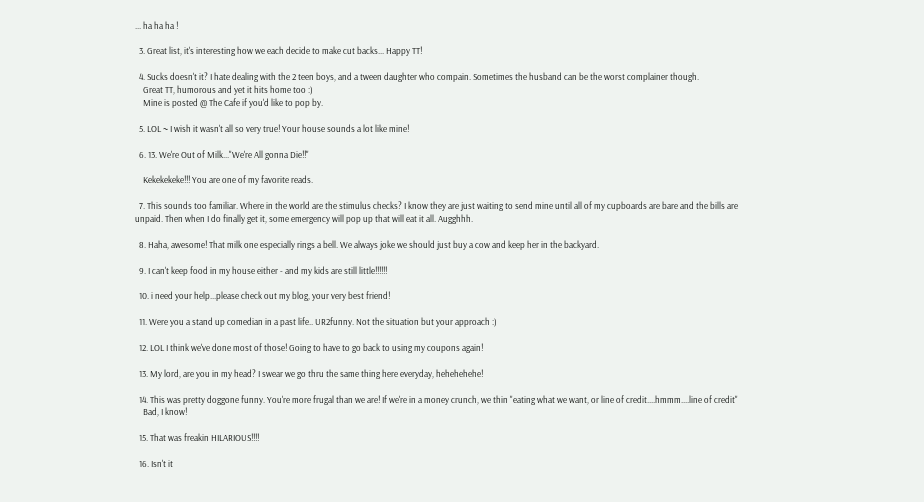... ha ha ha !

  3. Great list, it's interesting how we each decide to make cut backs... Happy TT!

  4. Sucks doesn't it? I hate dealing with the 2 teen boys, and a tween daughter who compain. Sometimes the husband can be the worst complainer though.
    Great TT, humorous and yet it hits home too :)
    Mine is posted @ The Cafe if you'd like to pop by.

  5. LOL ~ I wish it wasn't all so very true! Your house sounds a lot like mine!

  6. 13. We're Out of Milk..."We're All gonna Die!!"

    Kekekekeke!!! You are one of my favorite reads.

  7. This sounds too familiar. Where in the world are the stimulus checks? I know they are just waiting to send mine until all of my cupboards are bare and the bills are unpaid. Then when I do finally get it, some emergency will pop up that will eat it all. Augghhh.

  8. Haha, awesome! That milk one especially rings a bell. We always joke we should just buy a cow and keep her in the backyard.

  9. I can't keep food in my house either - and my kids are still little!!!!!!

  10. i need your help...please check out my blog, your very best friend!

  11. Were you a stand up comedian in a past life.. UR2funny. Not the situation but your approach :)

  12. LOL I think we've done most of those! Going to have to go back to using my coupons again!

  13. My lord, are you in my head? I swear we go thru the same thing here everyday, hehehehehe!

  14. This was pretty doggone funny. You're more frugal than we are! If we're in a money crunch, we thin "eating what we want, or line of credit....hmmm....line of credit"
    Bad, I know!

  15. That was freakin HILARIOUS!!!!

  16. Isn't it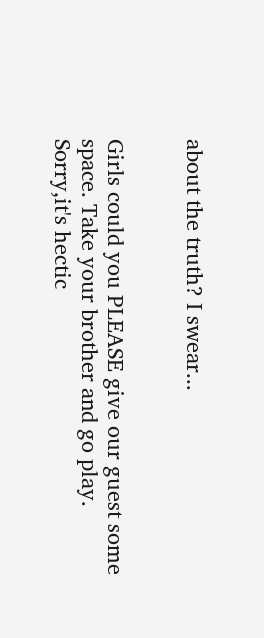about the truth? I swear...


Girls could you PLEASE give our guest some space. Take your brother and go play. Sorry,it's hectic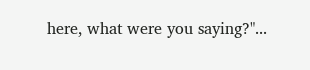here, what were you saying?"...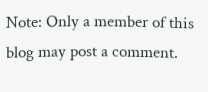Note: Only a member of this blog may post a comment.